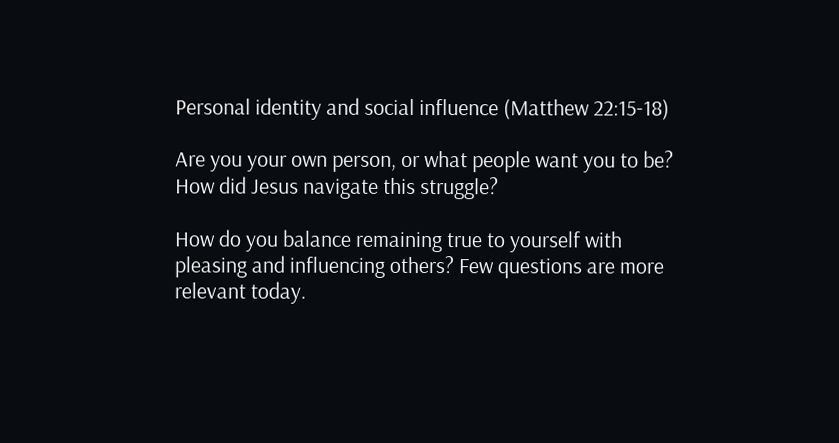Personal identity and social influence (Matthew 22:15-18)

Are you your own person, or what people want you to be? How did Jesus navigate this struggle?

How do you balance remaining true to yourself with pleasing and influencing others? Few questions are more relevant today.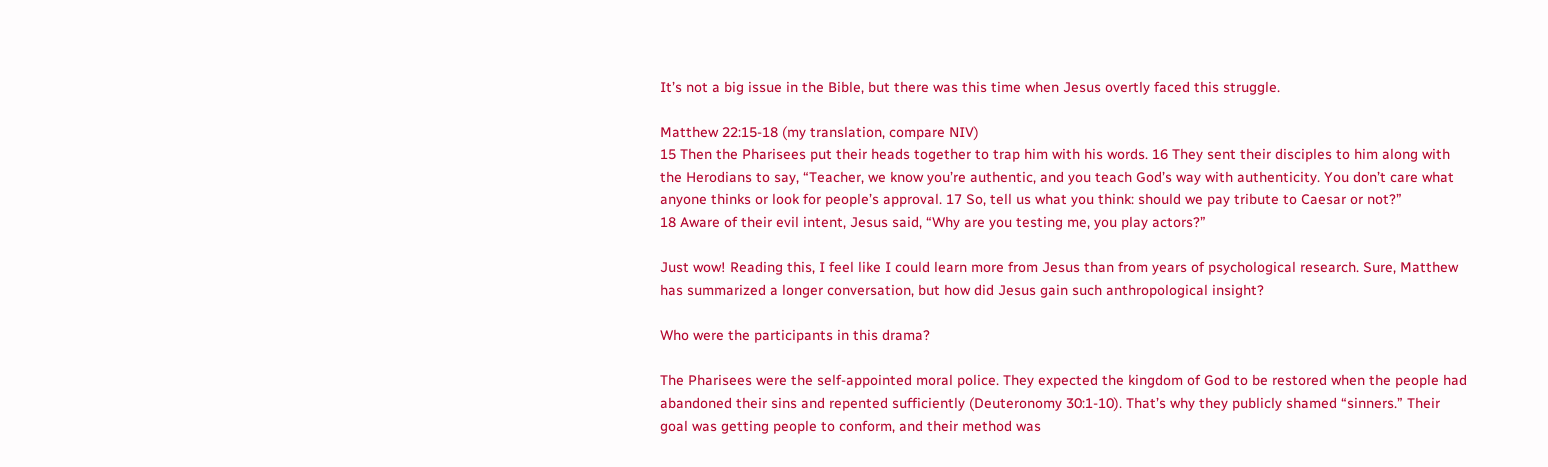It’s not a big issue in the Bible, but there was this time when Jesus overtly faced this struggle.

Matthew 22:15-18 (my translation, compare NIV)
15 Then the Pharisees put their heads together to trap him with his words. 16 They sent their disciples to him along with the Herodians to say, “Teacher, we know you’re authentic, and you teach God’s way with authenticity. You don’t care what anyone thinks or look for people’s approval. 17 So, tell us what you think: should we pay tribute to Caesar or not?”
18 Aware of their evil intent, Jesus said, “Why are you testing me, you play actors?”

Just wow! Reading this, I feel like I could learn more from Jesus than from years of psychological research. Sure, Matthew has summarized a longer conversation, but how did Jesus gain such anthropological insight?

Who were the participants in this drama?

The Pharisees were the self-appointed moral police. They expected the kingdom of God to be restored when the people had abandoned their sins and repented sufficiently (Deuteronomy 30:1-10). That’s why they publicly shamed “sinners.” Their goal was getting people to conform, and their method was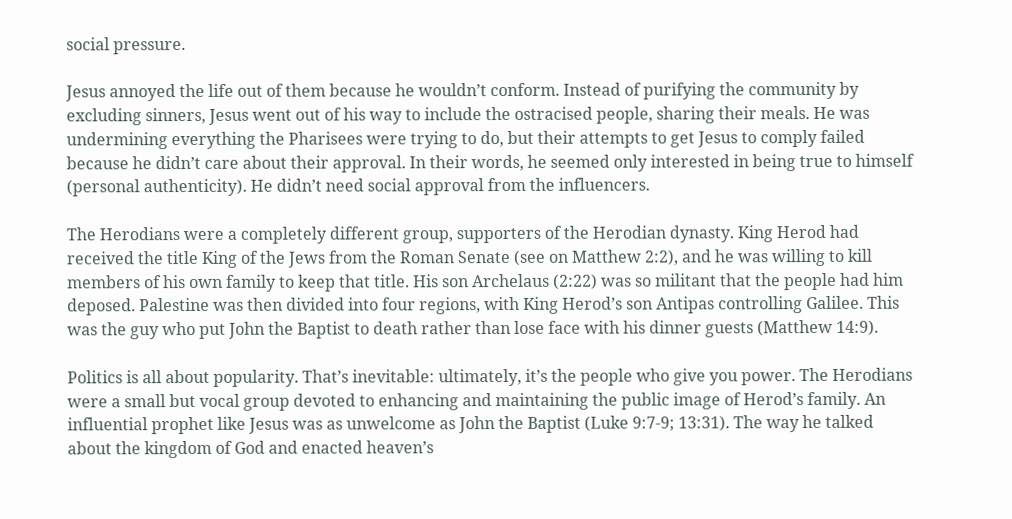social pressure.

Jesus annoyed the life out of them because he wouldn’t conform. Instead of purifying the community by excluding sinners, Jesus went out of his way to include the ostracised people, sharing their meals. He was undermining everything the Pharisees were trying to do, but their attempts to get Jesus to comply failed because he didn’t care about their approval. In their words, he seemed only interested in being true to himself (personal authenticity). He didn’t need social approval from the influencers.

The Herodians were a completely different group, supporters of the Herodian dynasty. King Herod had received the title King of the Jews from the Roman Senate (see on Matthew 2:2), and he was willing to kill members of his own family to keep that title. His son Archelaus (2:22) was so militant that the people had him deposed. Palestine was then divided into four regions, with King Herod’s son Antipas controlling Galilee. This was the guy who put John the Baptist to death rather than lose face with his dinner guests (Matthew 14:9).

Politics is all about popularity. That’s inevitable: ultimately, it’s the people who give you power. The Herodians were a small but vocal group devoted to enhancing and maintaining the public image of Herod’s family. An influential prophet like Jesus was as unwelcome as John the Baptist (Luke 9:7-9; 13:31). The way he talked about the kingdom of God and enacted heaven’s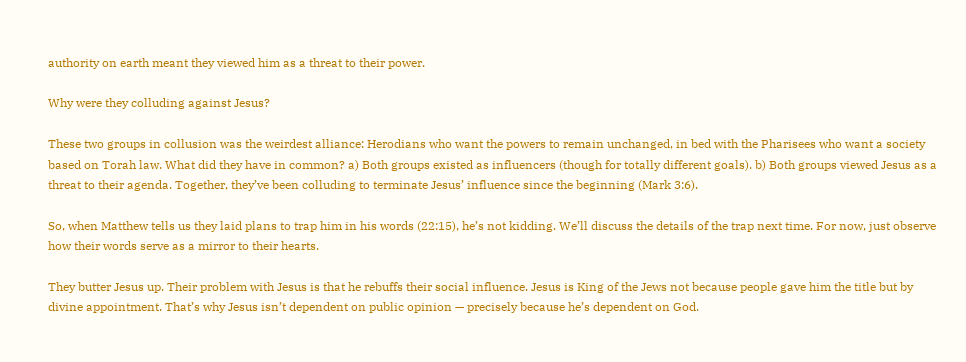authority on earth meant they viewed him as a threat to their power.

Why were they colluding against Jesus?

These two groups in collusion was the weirdest alliance: Herodians who want the powers to remain unchanged, in bed with the Pharisees who want a society based on Torah law. What did they have in common? a) Both groups existed as influencers (though for totally different goals). b) Both groups viewed Jesus as a threat to their agenda. Together, they’ve been colluding to terminate Jesus’ influence since the beginning (Mark 3:6).

So, when Matthew tells us they laid plans to trap him in his words (22:15), he’s not kidding. We’ll discuss the details of the trap next time. For now, just observe how their words serve as a mirror to their hearts.

They butter Jesus up. Their problem with Jesus is that he rebuffs their social influence. Jesus is King of the Jews not because people gave him the title but by divine appointment. That’s why Jesus isn’t dependent on public opinion — precisely because he’s dependent on God.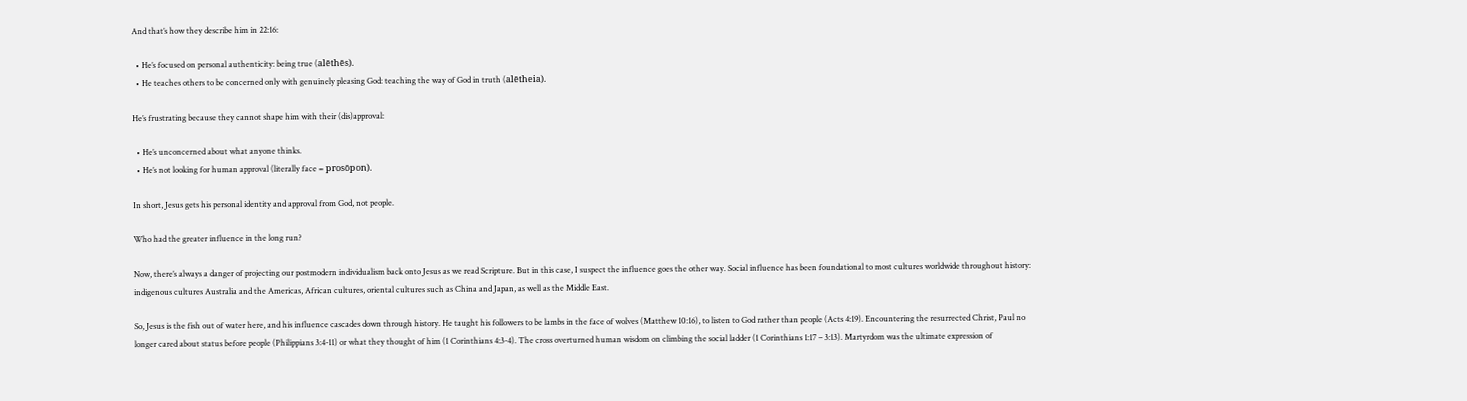And that’s how they describe him in 22:16:

  • He’s focused on personal authenticity: being true (alēthēs).
  • He teaches others to be concerned only with genuinely pleasing God: teaching the way of God in truth (alētheia).

He’s frustrating because they cannot shape him with their (dis)approval:

  • He’s unconcerned about what anyone thinks.
  • He’s not looking for human approval (literally face = prosōpon).

In short, Jesus gets his personal identity and approval from God, not people.

Who had the greater influence in the long run?

Now, there’s always a danger of projecting our postmodern individualism back onto Jesus as we read Scripture. But in this case, I suspect the influence goes the other way. Social influence has been foundational to most cultures worldwide throughout history: indigenous cultures Australia and the Americas, African cultures, oriental cultures such as China and Japan, as well as the Middle East.

So, Jesus is the fish out of water here, and his influence cascades down through history. He taught his followers to be lambs in the face of wolves (Matthew 10:16), to listen to God rather than people (Acts 4:19). Encountering the resurrected Christ, Paul no longer cared about status before people (Philippians 3:4-11) or what they thought of him (1 Corinthians 4:3-4). The cross overturned human wisdom on climbing the social ladder (1 Corinthians 1:17 – 3:13). Martyrdom was the ultimate expression of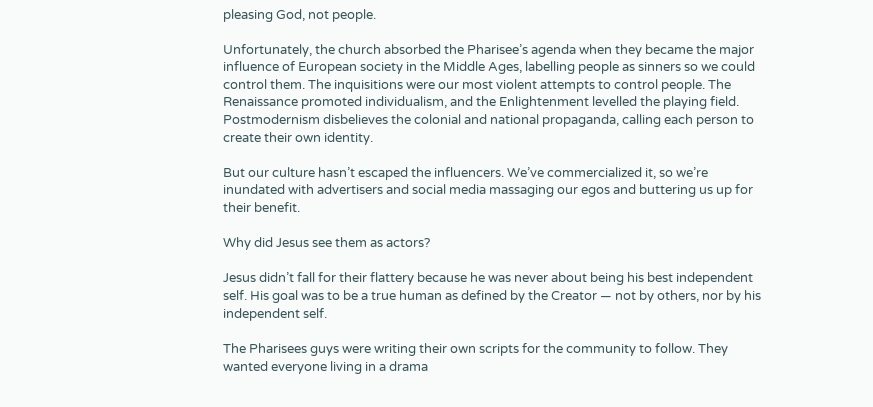pleasing God, not people.

Unfortunately, the church absorbed the Pharisee’s agenda when they became the major influence of European society in the Middle Ages, labelling people as sinners so we could control them. The inquisitions were our most violent attempts to control people. The Renaissance promoted individualism, and the Enlightenment levelled the playing field. Postmodernism disbelieves the colonial and national propaganda, calling each person to create their own identity.

But our culture hasn’t escaped the influencers. We’ve commercialized it, so we’re inundated with advertisers and social media massaging our egos and buttering us up for their benefit.

Why did Jesus see them as actors?

Jesus didn’t fall for their flattery because he was never about being his best independent self. His goal was to be a true human as defined by the Creator — not by others, nor by his independent self.

The Pharisees guys were writing their own scripts for the community to follow. They wanted everyone living in a drama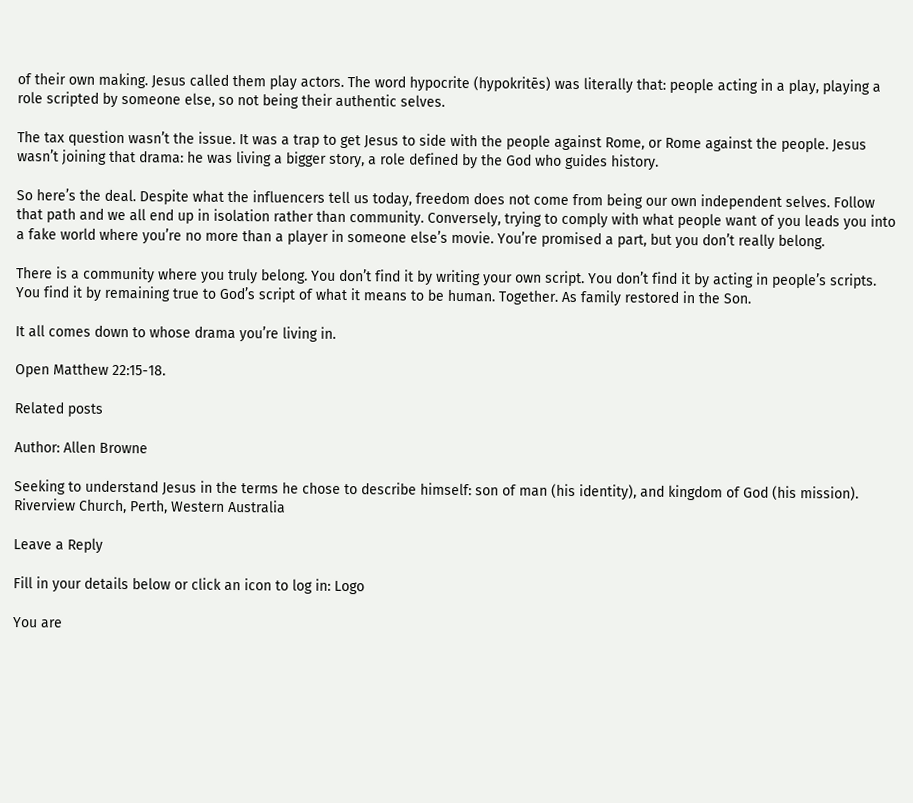of their own making. Jesus called them play actors. The word hypocrite (hypokritēs) was literally that: people acting in a play, playing a role scripted by someone else, so not being their authentic selves.

The tax question wasn’t the issue. It was a trap to get Jesus to side with the people against Rome, or Rome against the people. Jesus wasn’t joining that drama: he was living a bigger story, a role defined by the God who guides history.

So here’s the deal. Despite what the influencers tell us today, freedom does not come from being our own independent selves. Follow that path and we all end up in isolation rather than community. Conversely, trying to comply with what people want of you leads you into a fake world where you’re no more than a player in someone else’s movie. You’re promised a part, but you don’t really belong.

There is a community where you truly belong. You don’t find it by writing your own script. You don’t find it by acting in people’s scripts. You find it by remaining true to God’s script of what it means to be human. Together. As family restored in the Son.

It all comes down to whose drama you’re living in.

Open Matthew 22:15-18.

Related posts

Author: Allen Browne

Seeking to understand Jesus in the terms he chose to describe himself: son of man (his identity), and kingdom of God (his mission). Riverview Church, Perth, Western Australia

Leave a Reply

Fill in your details below or click an icon to log in: Logo

You are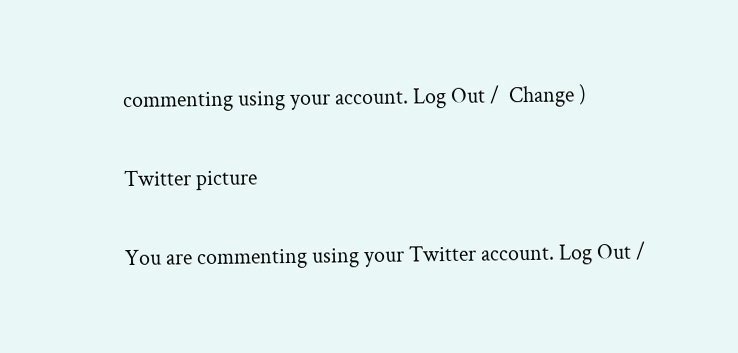commenting using your account. Log Out /  Change )

Twitter picture

You are commenting using your Twitter account. Log Out /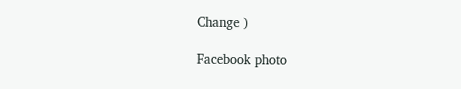Change )

Facebook photo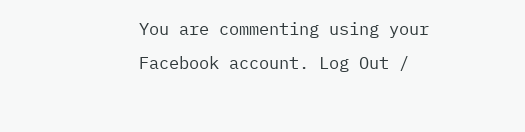You are commenting using your Facebook account. Log Out /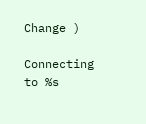Change )

Connecting to %s